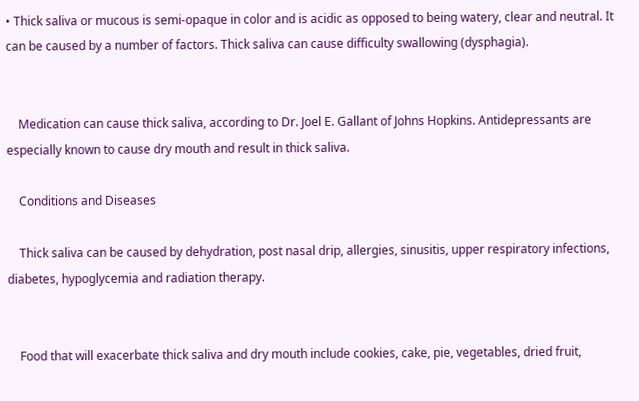• Thick saliva or mucous is semi-opaque in color and is acidic as opposed to being watery, clear and neutral. It can be caused by a number of factors. Thick saliva can cause difficulty swallowing (dysphagia).


    Medication can cause thick saliva, according to Dr. Joel E. Gallant of Johns Hopkins. Antidepressants are especially known to cause dry mouth and result in thick saliva.

    Conditions and Diseases

    Thick saliva can be caused by dehydration, post nasal drip, allergies, sinusitis, upper respiratory infections, diabetes, hypoglycemia and radiation therapy.


    Food that will exacerbate thick saliva and dry mouth include cookies, cake, pie, vegetables, dried fruit,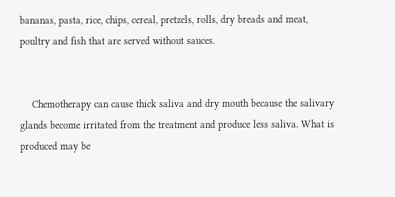bananas, pasta, rice, chips, cereal, pretzels, rolls, dry breads and meat, poultry and fish that are served without sauces.


    Chemotherapy can cause thick saliva and dry mouth because the salivary glands become irritated from the treatment and produce less saliva. What is produced may be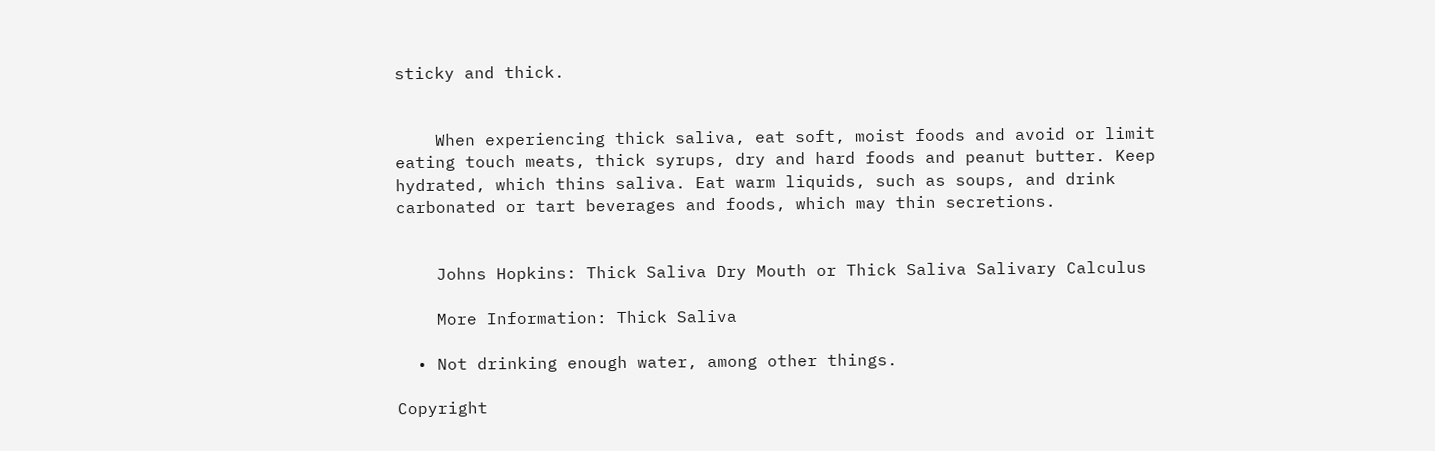sticky and thick.


    When experiencing thick saliva, eat soft, moist foods and avoid or limit eating touch meats, thick syrups, dry and hard foods and peanut butter. Keep hydrated, which thins saliva. Eat warm liquids, such as soups, and drink carbonated or tart beverages and foods, which may thin secretions.


    Johns Hopkins: Thick Saliva Dry Mouth or Thick Saliva Salivary Calculus

    More Information: Thick Saliva

  • Not drinking enough water, among other things.

Copyright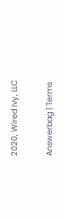2020, Wired Ivy, LLC

Answerbag | Terms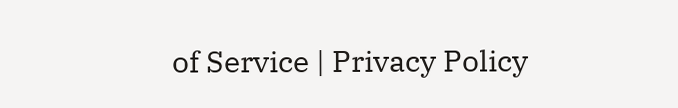of Service | Privacy Policy